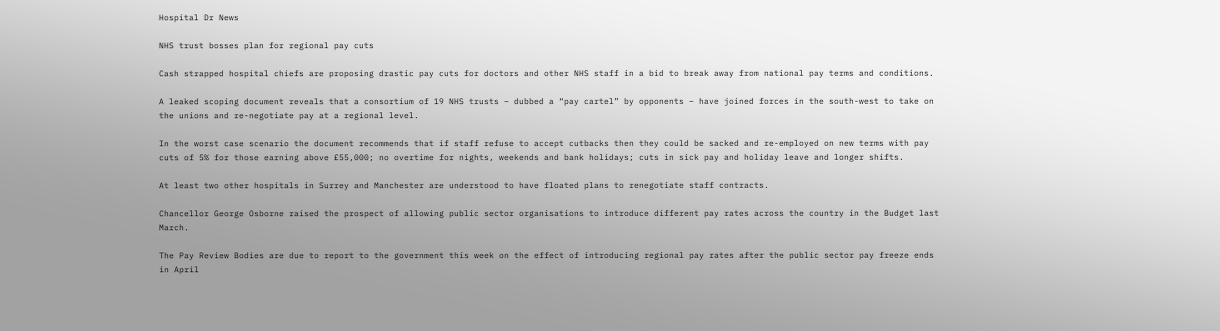Hospital Dr News

NHS trust bosses plan for regional pay cuts

Cash strapped hospital chiefs are proposing drastic pay cuts for doctors and other NHS staff in a bid to break away from national pay terms and conditions.

A leaked scoping document reveals that a consortium of 19 NHS trusts – dubbed a “pay cartel” by opponents – have joined forces in the south-west to take on the unions and re-negotiate pay at a regional level.

In the worst case scenario the document recommends that if staff refuse to accept cutbacks then they could be sacked and re-employed on new terms with pay cuts of 5% for those earning above £55,000; no overtime for nights, weekends and bank holidays; cuts in sick pay and holiday leave and longer shifts.

At least two other hospitals in Surrey and Manchester are understood to have floated plans to renegotiate staff contracts.

Chancellor George Osborne raised the prospect of allowing public sector organisations to introduce different pay rates across the country in the Budget last March.

The Pay Review Bodies are due to report to the government this week on the effect of introducing regional pay rates after the public sector pay freeze ends in April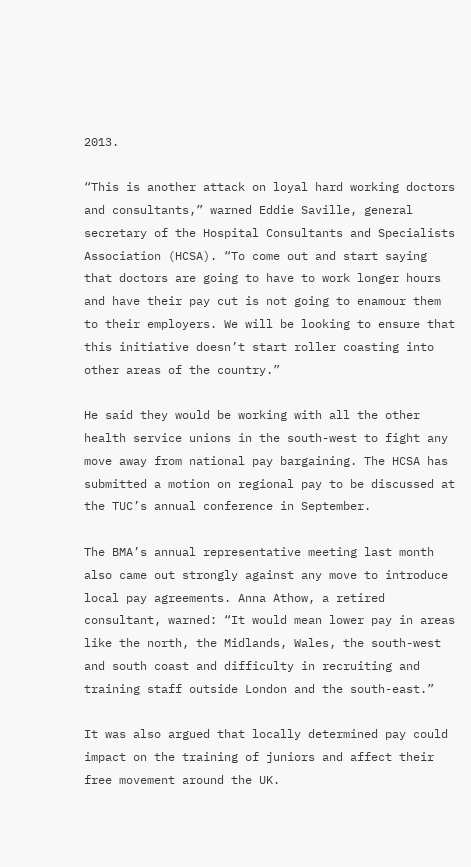2013.

“This is another attack on loyal hard working doctors and consultants,” warned Eddie Saville, general secretary of the Hospital Consultants and Specialists Association (HCSA). “To come out and start saying that doctors are going to have to work longer hours and have their pay cut is not going to enamour them to their employers. We will be looking to ensure that this initiative doesn’t start roller coasting into other areas of the country.”

He said they would be working with all the other health service unions in the south-west to fight any move away from national pay bargaining. The HCSA has submitted a motion on regional pay to be discussed at the TUC’s annual conference in September.

The BMA’s annual representative meeting last month also came out strongly against any move to introduce local pay agreements. Anna Athow, a retired consultant, warned: “It would mean lower pay in areas like the north, the Midlands, Wales, the south-west and south coast and difficulty in recruiting and training staff outside London and the south-east.”

It was also argued that locally determined pay could impact on the training of juniors and affect their free movement around the UK.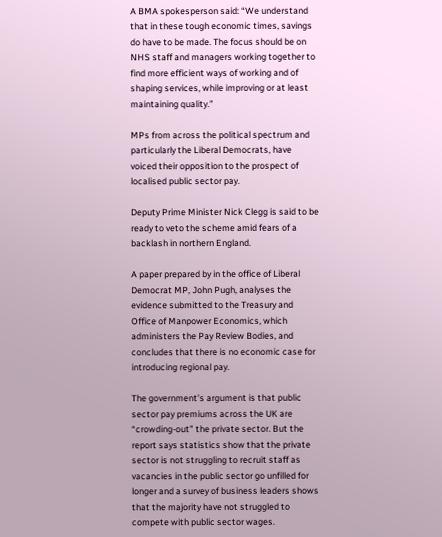A BMA spokesperson said: “We understand that in these tough economic times, savings do have to be made. The focus should be on NHS staff and managers working together to find more efficient ways of working and of shaping services, while improving or at least maintaining quality.”

MPs from across the political spectrum and particularly the Liberal Democrats, have voiced their opposition to the prospect of localised public sector pay.

Deputy Prime Minister Nick Clegg is said to be ready to veto the scheme amid fears of a backlash in northern England.

A paper prepared by in the office of Liberal Democrat MP, John Pugh, analyses the evidence submitted to the Treasury and Office of Manpower Economics, which administers the Pay Review Bodies, and concludes that there is no economic case for introducing regional pay.

The government’s argument is that public sector pay premiums across the UK are “crowding-out” the private sector. But the report says statistics show that the private sector is not struggling to recruit staff as vacancies in the public sector go unfilled for longer and a survey of business leaders shows that the majority have not struggled to compete with public sector wages.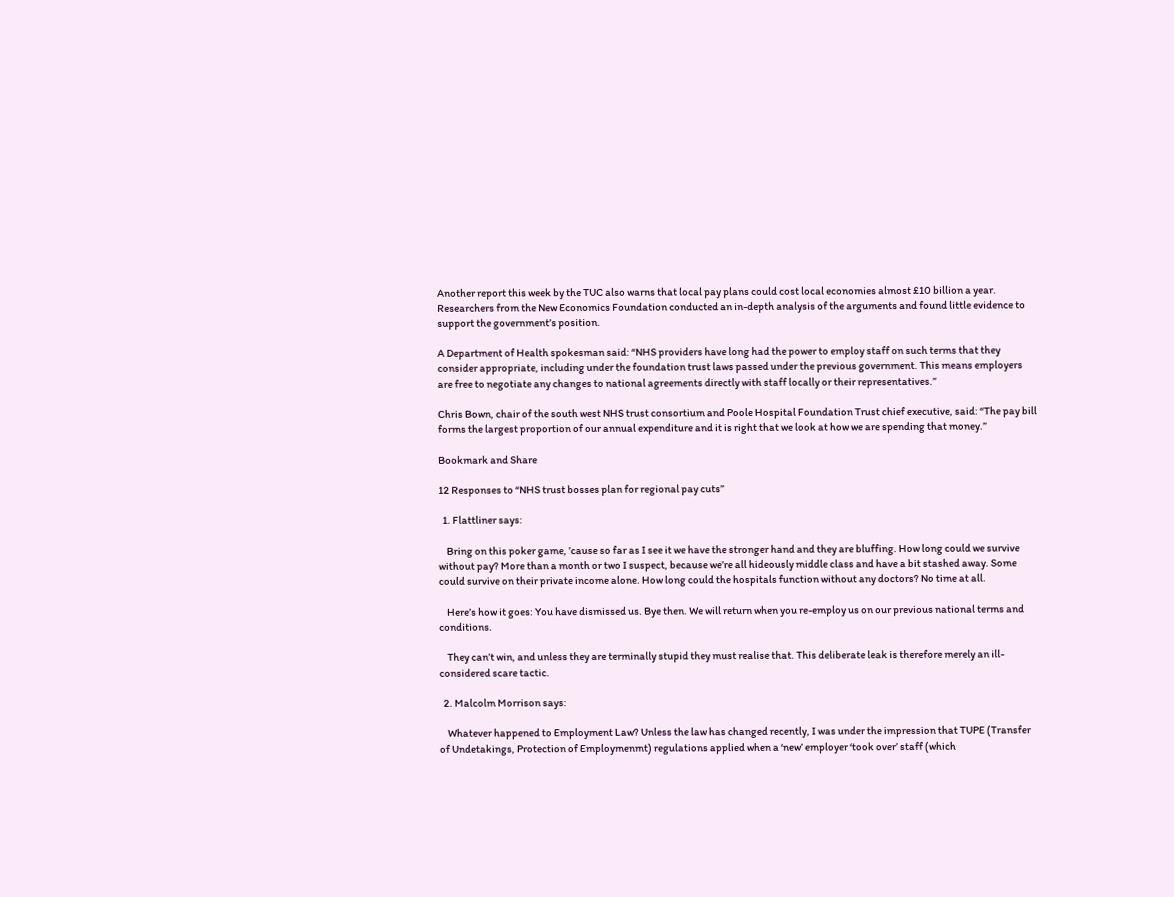Another report this week by the TUC also warns that local pay plans could cost local economies almost £10 billion a year. Researchers from the New Economics Foundation conducted an in-depth analysis of the arguments and found little evidence to support the government’s position.

A Department of Health spokesman said: “NHS providers have long had the power to employ staff on such terms that they consider appropriate, including under the foundation trust laws passed under the previous government. This means employers are free to negotiate any changes to national agreements directly with staff locally or their representatives.”

Chris Bown, chair of the south west NHS trust consortium and Poole Hospital Foundation Trust chief executive, said: “The pay bill forms the largest proportion of our annual expenditure and it is right that we look at how we are spending that money.”

Bookmark and Share

12 Responses to “NHS trust bosses plan for regional pay cuts”

  1. Flattliner says:

    Bring on this poker game, ’cause so far as I see it we have the stronger hand and they are bluffing. How long could we survive without pay? More than a month or two I suspect, because we’re all hideously middle class and have a bit stashed away. Some could survive on their private income alone. How long could the hospitals function without any doctors? No time at all.

    Here’s how it goes: You have dismissed us. Bye then. We will return when you re-employ us on our previous national terms and conditions.

    They can’t win, and unless they are terminally stupid they must realise that. This deliberate leak is therefore merely an ill-considered scare tactic.

  2. Malcolm Morrison says:

    Whatever happened to Employment Law? Unless the law has changed recently, I was under the impression that TUPE (Transfer of Undetakings, Protection of Employmenmt) regulations applied when a ‘new’ employer ‘took over’ staff (which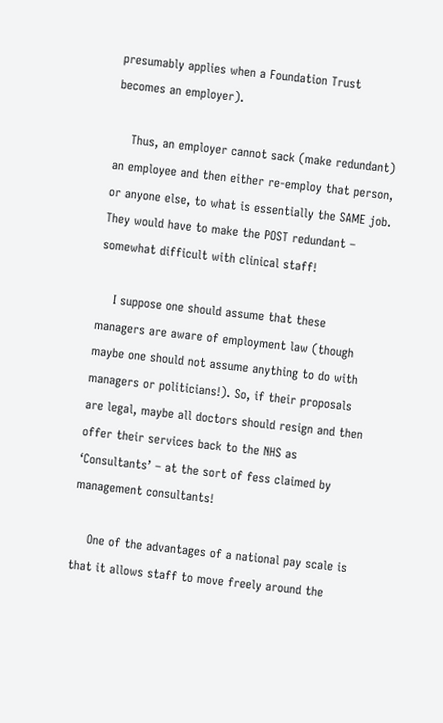presumably applies when a Foundation Trust becomes an employer).

    Thus, an employer cannot sack (make redundant) an employee and then either re-employ that person, or anyone else, to what is essentially the SAME job. They would have to make the POST redundant – somewhat difficult with clinical staff!

    I suppose one should assume that these managers are aware of employment law (though maybe one should not assume anything to do with managers or politicians!). So, if their proposals are legal, maybe all doctors should resign and then offer their services back to the NHS as ‘Consultants’ – at the sort of fess claimed by management consultants!

    One of the advantages of a national pay scale is that it allows staff to move freely around the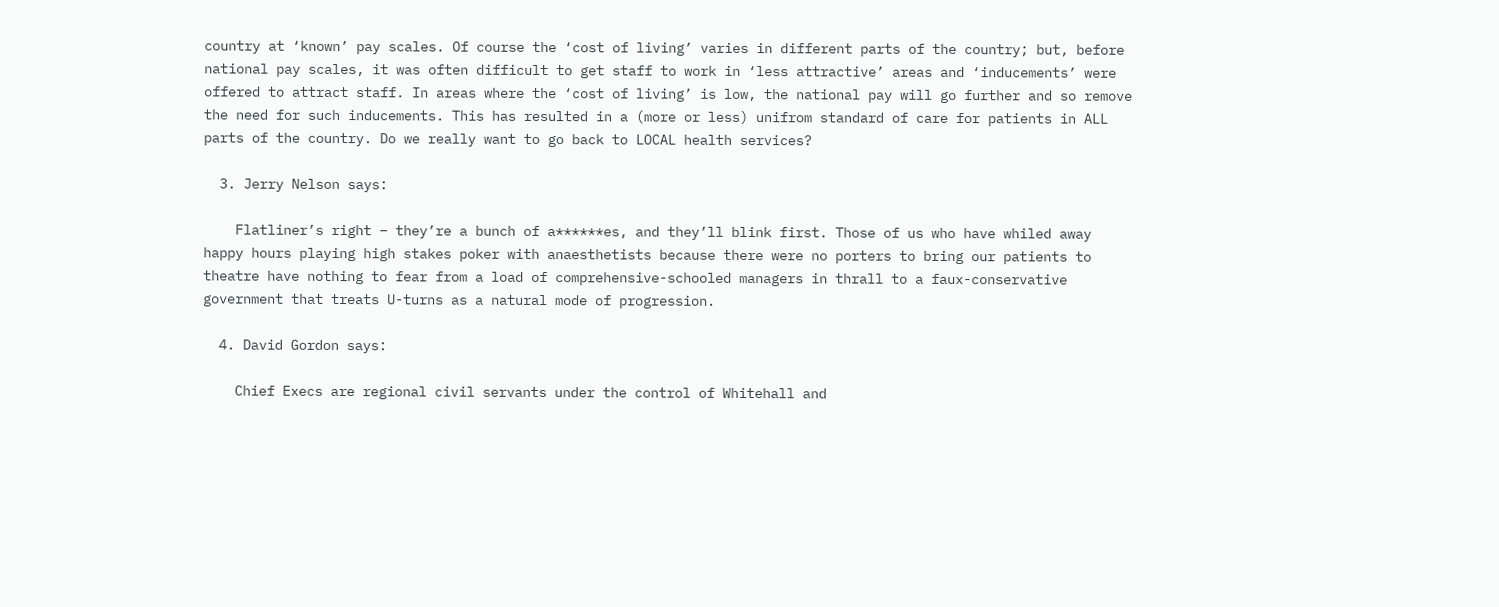country at ‘known’ pay scales. Of course the ‘cost of living’ varies in different parts of the country; but, before national pay scales, it was often difficult to get staff to work in ‘less attractive’ areas and ‘inducements’ were offered to attract staff. In areas where the ‘cost of living’ is low, the national pay will go further and so remove the need for such inducements. This has resulted in a (more or less) unifrom standard of care for patients in ALL parts of the country. Do we really want to go back to LOCAL health services?

  3. Jerry Nelson says:

    Flatliner’s right – they’re a bunch of a******es, and they’ll blink first. Those of us who have whiled away happy hours playing high stakes poker with anaesthetists because there were no porters to bring our patients to theatre have nothing to fear from a load of comprehensive-schooled managers in thrall to a faux-conservative government that treats U-turns as a natural mode of progression.

  4. David Gordon says:

    Chief Execs are regional civil servants under the control of Whitehall and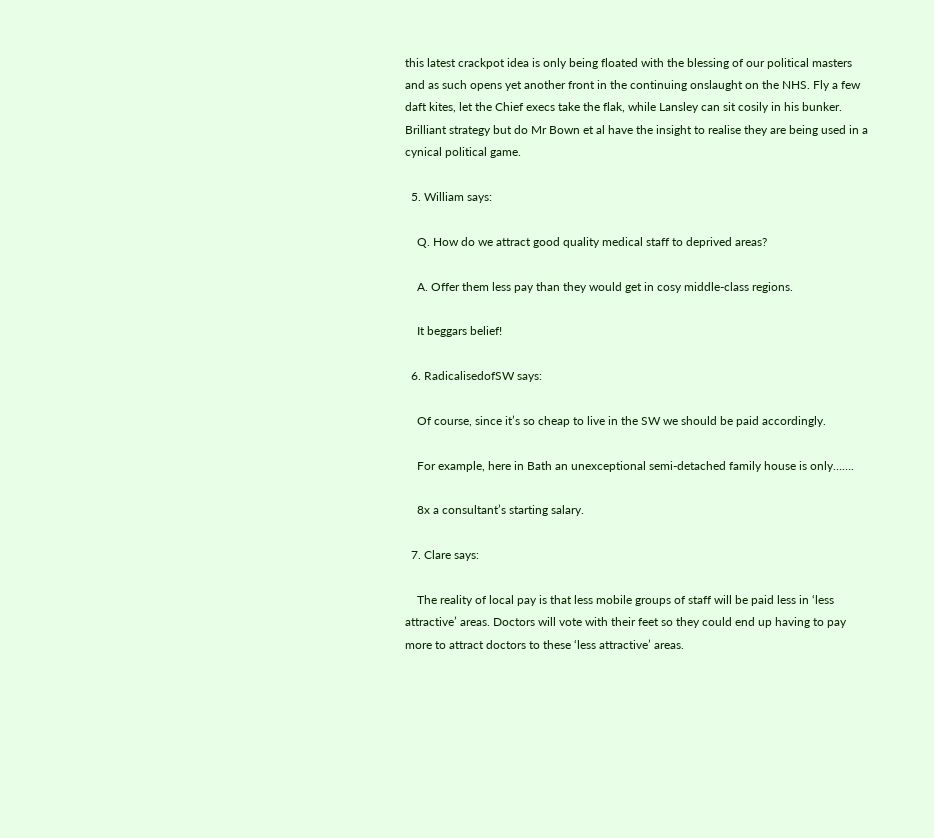this latest crackpot idea is only being floated with the blessing of our political masters and as such opens yet another front in the continuing onslaught on the NHS. Fly a few daft kites, let the Chief execs take the flak, while Lansley can sit cosily in his bunker. Brilliant strategy but do Mr Bown et al have the insight to realise they are being used in a cynical political game.

  5. William says:

    Q. How do we attract good quality medical staff to deprived areas?

    A. Offer them less pay than they would get in cosy middle-class regions.

    It beggars belief!

  6. RadicalisedofSW says:

    Of course, since it’s so cheap to live in the SW we should be paid accordingly.

    For example, here in Bath an unexceptional semi-detached family house is only…….

    8x a consultant’s starting salary.

  7. Clare says:

    The reality of local pay is that less mobile groups of staff will be paid less in ‘less attractive’ areas. Doctors will vote with their feet so they could end up having to pay more to attract doctors to these ‘less attractive’ areas.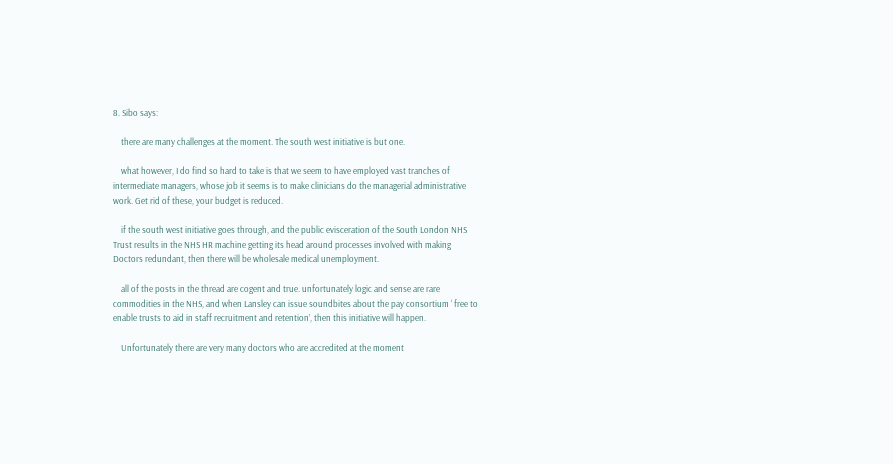8. Sibo says:

    there are many challenges at the moment. The south west initiative is but one.

    what however, I do find so hard to take is that we seem to have employed vast tranches of intermediate managers, whose job it seems is to make clinicians do the managerial administrative work. Get rid of these, your budget is reduced.

    if the south west initiative goes through, and the public evisceration of the South London NHS Trust results in the NHS HR machine getting its head around processes involved with making Doctors redundant, then there will be wholesale medical unemployment.

    all of the posts in the thread are cogent and true. unfortunately logic and sense are rare commodities in the NHS, and when Lansley can issue soundbites about the pay consortium ‘ free to enable trusts to aid in staff recruitment and retention’, then this initiative will happen.

    Unfortunately there are very many doctors who are accredited at the moment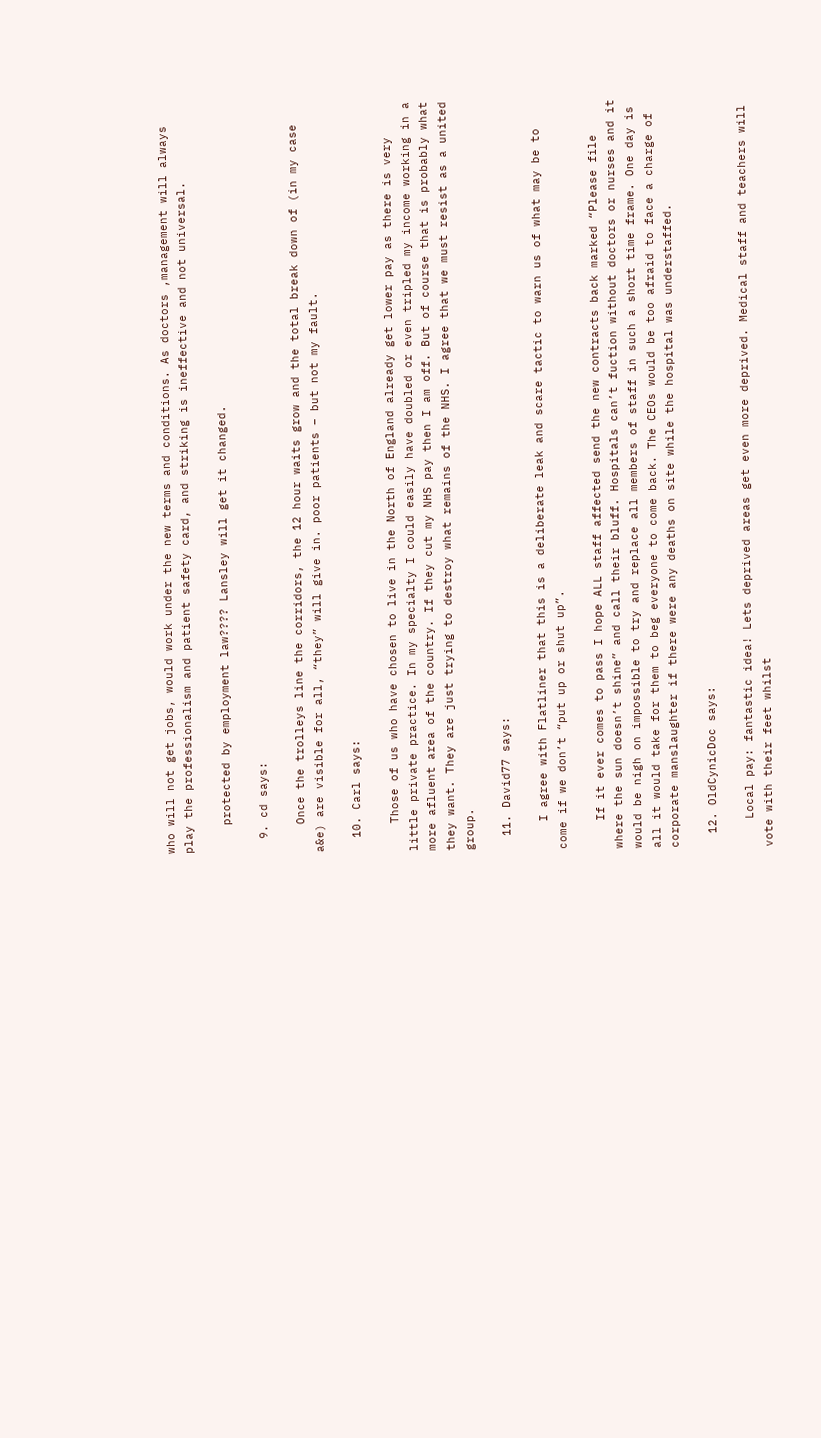who will not get jobs, would work under the new terms and conditions. As doctors ,management will always play the professionalism and patient safety card, and striking is ineffective and not universal.

    protected by employment law???? Lansley will get it changed.

  9. cd says:

    Once the trolleys line the corridors, the 12 hour waits grow and the total break down of (in my case a&e) are visible for all, “they” will give in. poor patients – but not my fault.

  10. Carl says:

    Those of us who have chosen to live in the North of England already get lower pay as there is very little private practice. In my specialty I could easily have doubled or even tripled my income working in a more afluent area of the country. If they cut my NHS pay then I am off. But of course that is probably what they want. They are just trying to destroy what remains of the NHS. I agree that we must resist as a united group.

  11. David77 says:

    I agree with Flatliner that this is a deliberate leak and scare tactic to warn us of what may be to come if we don’t “put up or shut up”.

    If it ever comes to pass I hope ALL staff affected send the new contracts back marked “Please file where the sun doesn’t shine” and call their bluff. Hospitals can’t fuction without doctors or nurses and it would be nigh on impossible to try and replace all members of staff in such a short time frame. One day is all it would take for them to beg everyone to come back. The CEOs would be too afraid to face a charge of corporate manslaughter if there were any deaths on site while the hospital was understaffed.

  12. OldCynicDoc says:

    Local pay: fantastic idea! Lets deprived areas get even more deprived. Medical staff and teachers will vote with their feet whilst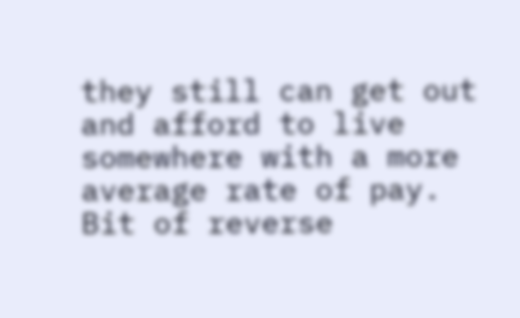they still can get out and afford to live somewhere with a more average rate of pay. Bit of reverse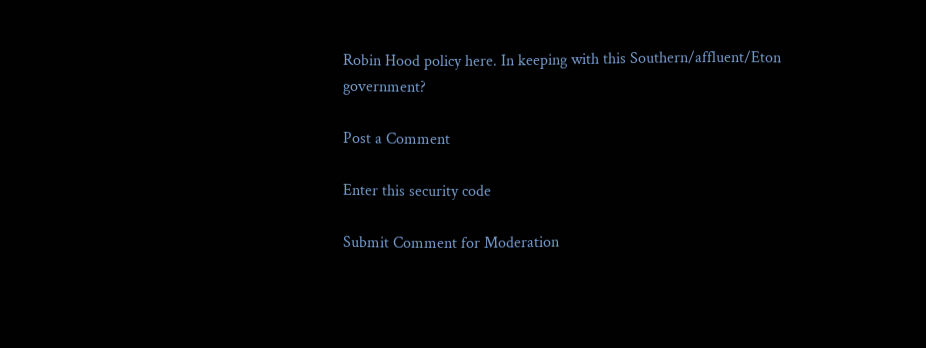Robin Hood policy here. In keeping with this Southern/affluent/Eton government?

Post a Comment

Enter this security code

Submit Comment for Moderation